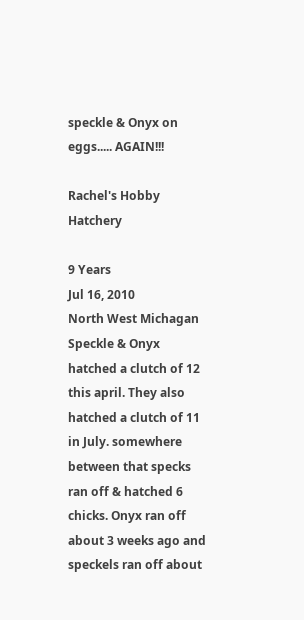speckle & Onyx on eggs..... AGAIN!!!

Rachel's Hobby Hatchery

9 Years
Jul 16, 2010
North West Michagan
Speckle & Onyx hatched a clutch of 12 this april. They also hatched a clutch of 11 in July. somewhere between that specks ran off & hatched 6 chicks. Onyx ran off about 3 weeks ago and speckels ran off about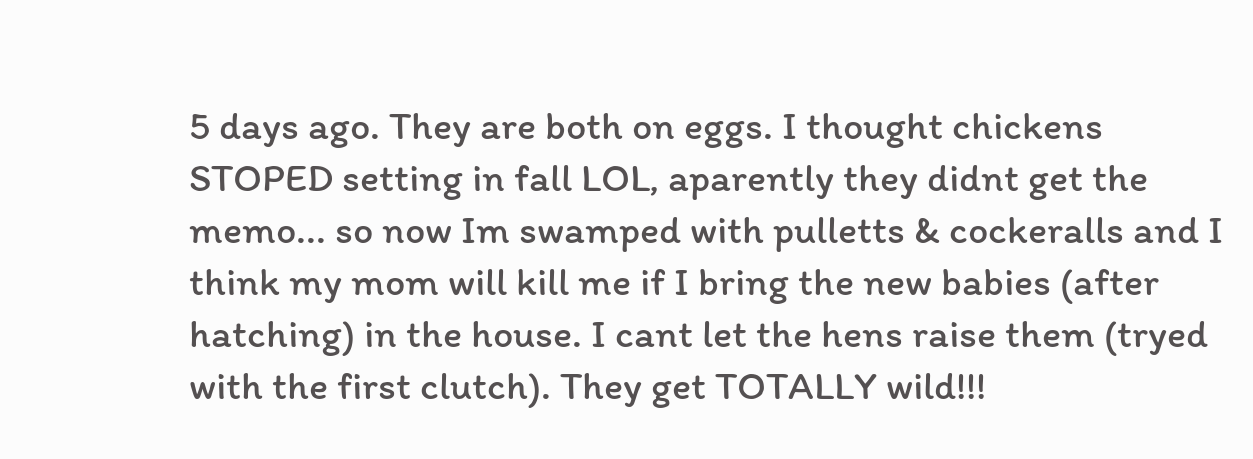5 days ago. They are both on eggs. I thought chickens STOPED setting in fall LOL, aparently they didnt get the memo... so now Im swamped with pulletts & cockeralls and I think my mom will kill me if I bring the new babies (after hatching) in the house. I cant let the hens raise them (tryed with the first clutch). They get TOTALLY wild!!!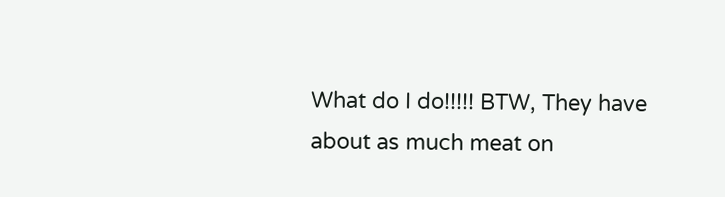What do I do!!!!! BTW, They have about as much meat on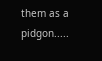them as a pidgon.....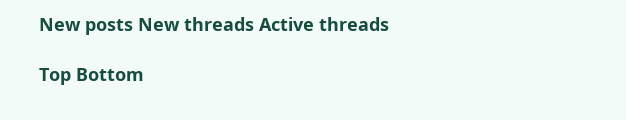New posts New threads Active threads

Top Bottom